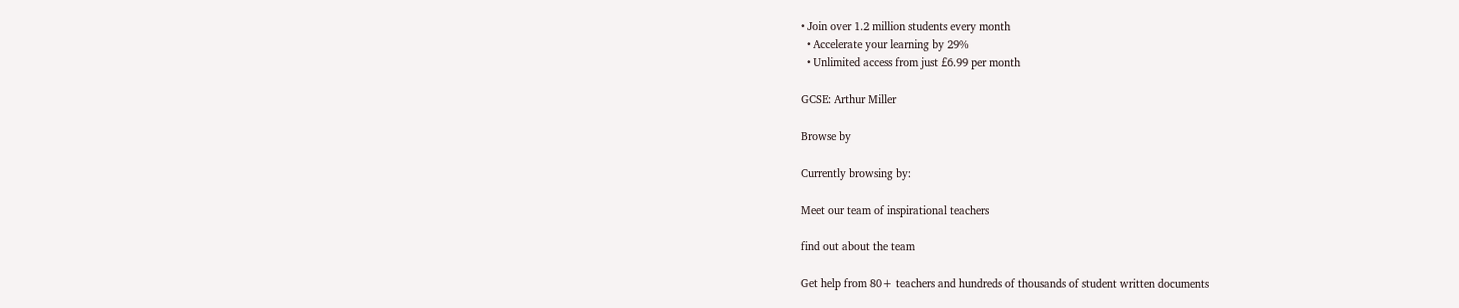• Join over 1.2 million students every month
  • Accelerate your learning by 29%
  • Unlimited access from just £6.99 per month

GCSE: Arthur Miller

Browse by

Currently browsing by:

Meet our team of inspirational teachers

find out about the team

Get help from 80+ teachers and hundreds of thousands of student written documents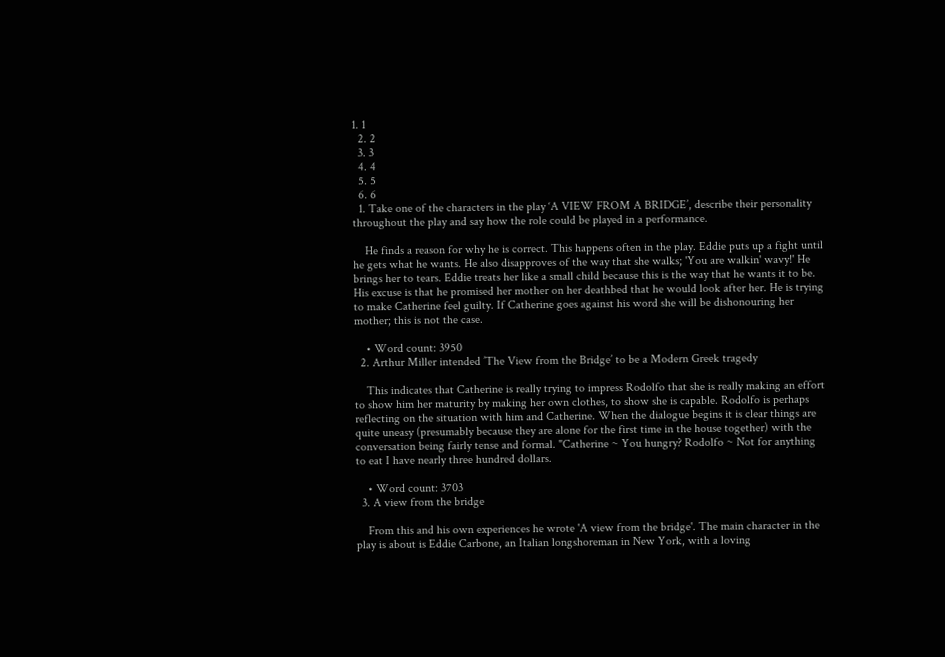1. 1
  2. 2
  3. 3
  4. 4
  5. 5
  6. 6
  1. Take one of the characters in the play ‘A VIEW FROM A BRIDGE’, describe their personality throughout the play and say how the role could be played in a performance.

    He finds a reason for why he is correct. This happens often in the play. Eddie puts up a fight until he gets what he wants. He also disapproves of the way that she walks; 'You are walkin' wavy!' He brings her to tears. Eddie treats her like a small child because this is the way that he wants it to be. His excuse is that he promised her mother on her deathbed that he would look after her. He is trying to make Catherine feel guilty. If Catherine goes against his word she will be dishonouring her mother; this is not the case.

    • Word count: 3950
  2. Arthur Miller intended ’The View from the Bridge’ to be a Modern Greek tragedy

    This indicates that Catherine is really trying to impress Rodolfo that she is really making an effort to show him her maturity by making her own clothes, to show she is capable. Rodolfo is perhaps reflecting on the situation with him and Catherine. When the dialogue begins it is clear things are quite uneasy (presumably because they are alone for the first time in the house together) with the conversation being fairly tense and formal. "Catherine ~ You hungry? Rodolfo ~ Not for anything to eat I have nearly three hundred dollars.

    • Word count: 3703
  3. A view from the bridge

    From this and his own experiences he wrote 'A view from the bridge'. The main character in the play is about is Eddie Carbone, an Italian longshoreman in New York, with a loving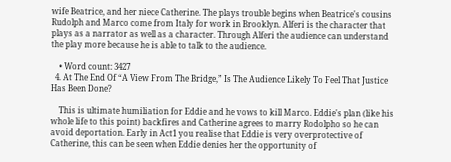wife Beatrice, and her niece Catherine. The plays trouble begins when Beatrice's cousins Rudolph and Marco come from Italy for work in Brooklyn. Alferi is the character that plays as a narrator as well as a character. Through Alferi the audience can understand the play more because he is able to talk to the audience.

    • Word count: 3427
  4. At The End Of “A View From The Bridge,” Is The Audience Likely To Feel That Justice Has Been Done?

    This is ultimate humiliation for Eddie and he vows to kill Marco. Eddie's plan (like his whole life to this point) backfires and Catherine agrees to marry Rodolpho so he can avoid deportation. Early in Act1 you realise that Eddie is very overprotective of Catherine, this can be seen when Eddie denies her the opportunity of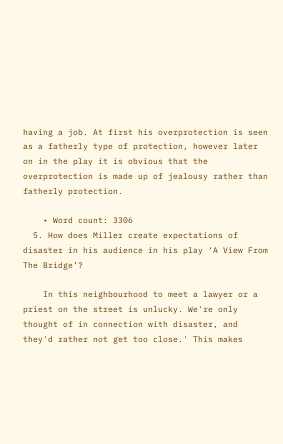having a job. At first his overprotection is seen as a fatherly type of protection, however later on in the play it is obvious that the overprotection is made up of jealousy rather than fatherly protection.

    • Word count: 3306
  5. How does Miller create expectations of disaster in his audience in his play ‘A View From The Bridge’?

    In this neighbourhood to meet a lawyer or a priest on the street is unlucky. We're only thought of in connection with disaster, and they'd rather not get too close.' This makes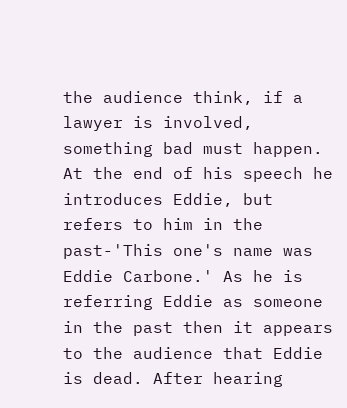the audience think, if a lawyer is involved, something bad must happen. At the end of his speech he introduces Eddie, but refers to him in the past-'This one's name was Eddie Carbone.' As he is referring Eddie as someone in the past then it appears to the audience that Eddie is dead. After hearing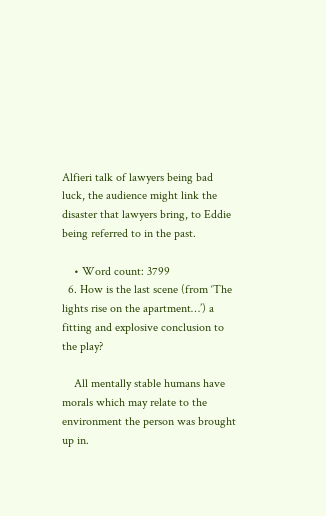Alfieri talk of lawyers being bad luck, the audience might link the disaster that lawyers bring, to Eddie being referred to in the past.

    • Word count: 3799
  6. How is the last scene (from ‘The lights rise on the apartment…’) a fitting and explosive conclusion to the play?

    All mentally stable humans have morals which may relate to the environment the person was brought up in.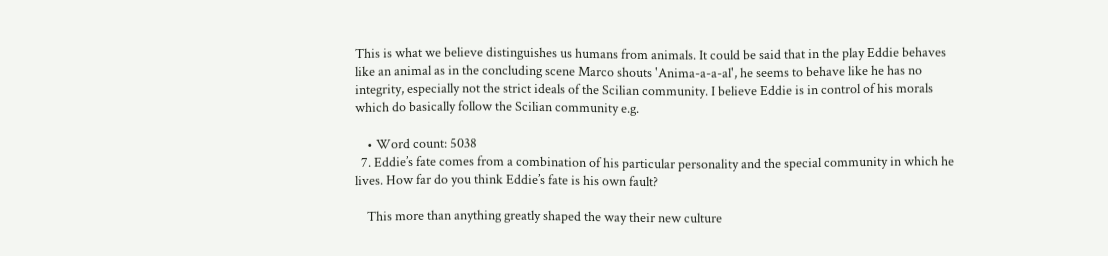This is what we believe distinguishes us humans from animals. It could be said that in the play Eddie behaves like an animal as in the concluding scene Marco shouts 'Anima-a-a-al', he seems to behave like he has no integrity, especially not the strict ideals of the Scilian community. I believe Eddie is in control of his morals which do basically follow the Scilian community e.g.

    • Word count: 5038
  7. Eddie’s fate comes from a combination of his particular personality and the special community in which he lives. How far do you think Eddie’s fate is his own fault?

    This more than anything greatly shaped the way their new culture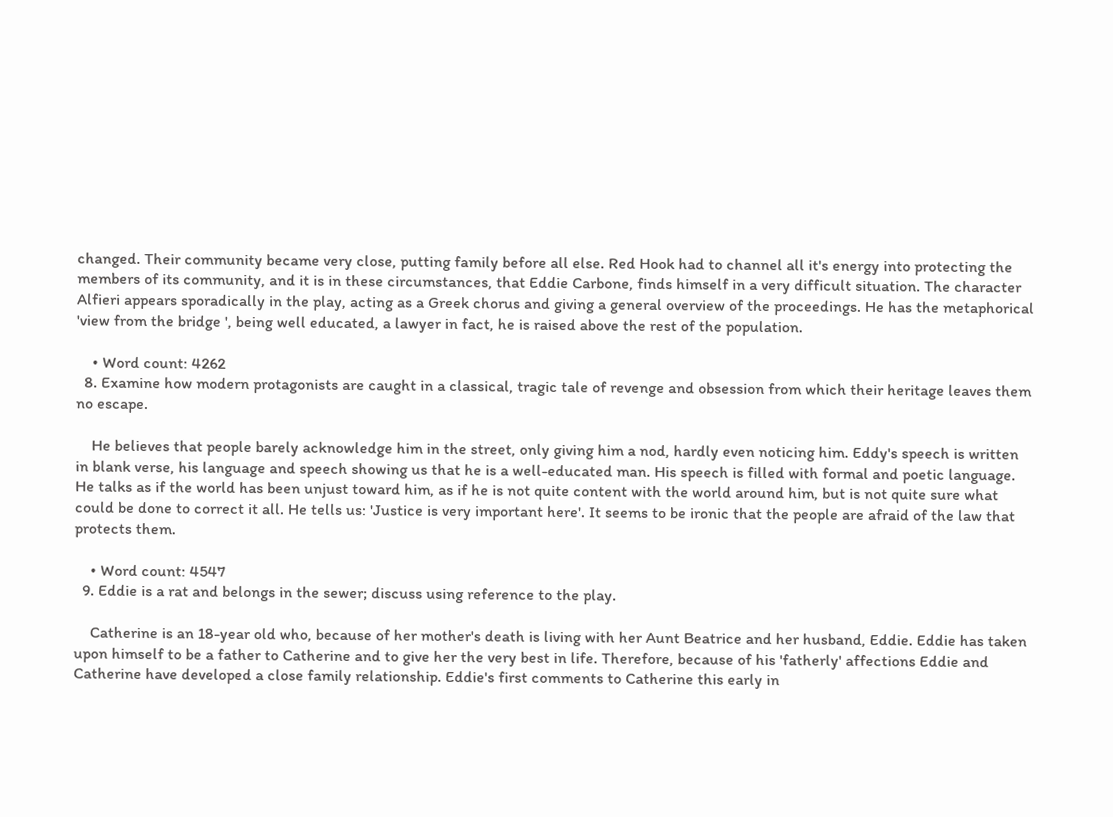changed. Their community became very close, putting family before all else. Red Hook had to channel all it's energy into protecting the members of its community, and it is in these circumstances, that Eddie Carbone, finds himself in a very difficult situation. The character Alfieri appears sporadically in the play, acting as a Greek chorus and giving a general overview of the proceedings. He has the metaphorical 'view from the bridge ', being well educated, a lawyer in fact, he is raised above the rest of the population.

    • Word count: 4262
  8. Examine how modern protagonists are caught in a classical, tragic tale of revenge and obsession from which their heritage leaves them no escape.

    He believes that people barely acknowledge him in the street, only giving him a nod, hardly even noticing him. Eddy's speech is written in blank verse, his language and speech showing us that he is a well-educated man. His speech is filled with formal and poetic language. He talks as if the world has been unjust toward him, as if he is not quite content with the world around him, but is not quite sure what could be done to correct it all. He tells us: 'Justice is very important here'. It seems to be ironic that the people are afraid of the law that protects them.

    • Word count: 4547
  9. Eddie is a rat and belongs in the sewer; discuss using reference to the play.

    Catherine is an 18-year old who, because of her mother's death is living with her Aunt Beatrice and her husband, Eddie. Eddie has taken upon himself to be a father to Catherine and to give her the very best in life. Therefore, because of his 'fatherly' affections Eddie and Catherine have developed a close family relationship. Eddie's first comments to Catherine this early in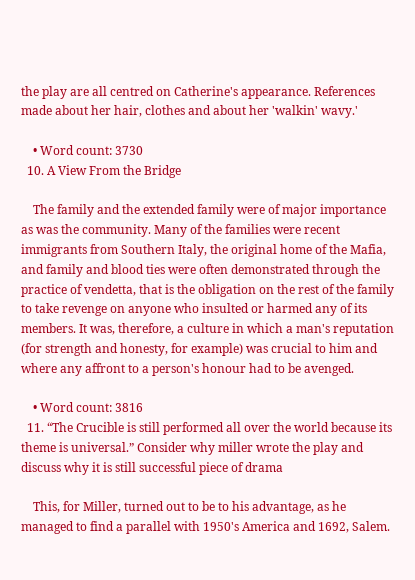the play are all centred on Catherine's appearance. References made about her hair, clothes and about her 'walkin' wavy.'

    • Word count: 3730
  10. A View From the Bridge

    The family and the extended family were of major importance as was the community. Many of the families were recent immigrants from Southern Italy, the original home of the Mafia, and family and blood ties were often demonstrated through the practice of vendetta, that is the obligation on the rest of the family to take revenge on anyone who insulted or harmed any of its members. It was, therefore, a culture in which a man's reputation (for strength and honesty, for example) was crucial to him and where any affront to a person's honour had to be avenged.

    • Word count: 3816
  11. “The Crucible is still performed all over the world because its theme is universal.” Consider why miller wrote the play and discuss why it is still successful piece of drama

    This, for Miller, turned out to be to his advantage, as he managed to find a parallel with 1950's America and 1692, Salem.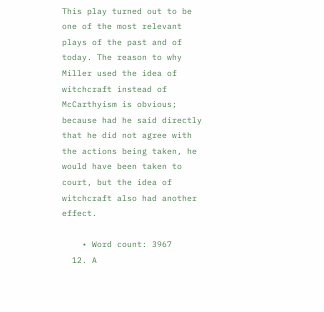This play turned out to be one of the most relevant plays of the past and of today. The reason to why Miller used the idea of witchcraft instead of McCarthyism is obvious; because had he said directly that he did not agree with the actions being taken, he would have been taken to court, but the idea of witchcraft also had another effect.

    • Word count: 3967
  12. A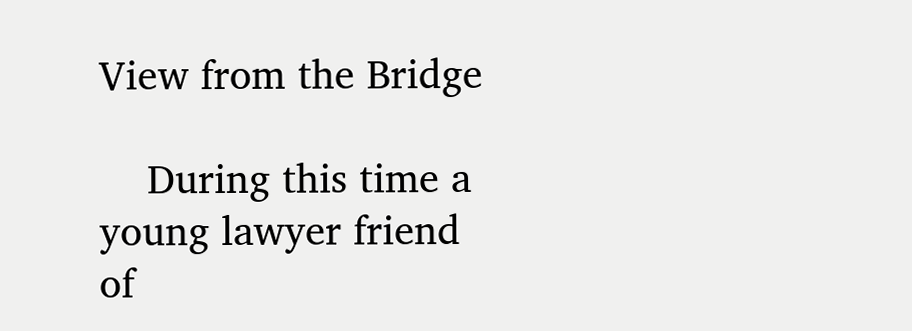View from the Bridge

    During this time a young lawyer friend of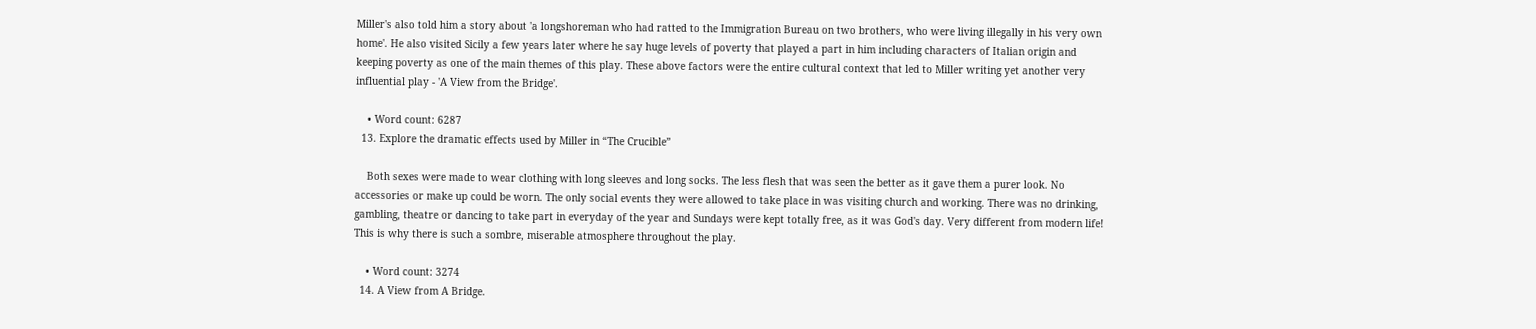Miller's also told him a story about 'a longshoreman who had ratted to the Immigration Bureau on two brothers, who were living illegally in his very own home'. He also visited Sicily a few years later where he say huge levels of poverty that played a part in him including characters of Italian origin and keeping poverty as one of the main themes of this play. These above factors were the entire cultural context that led to Miller writing yet another very influential play - 'A View from the Bridge'.

    • Word count: 6287
  13. Explore the dramatic effects used by Miller in “The Crucible”

    Both sexes were made to wear clothing with long sleeves and long socks. The less flesh that was seen the better as it gave them a purer look. No accessories or make up could be worn. The only social events they were allowed to take place in was visiting church and working. There was no drinking, gambling, theatre or dancing to take part in everyday of the year and Sundays were kept totally free, as it was God's day. Very different from modern life! This is why there is such a sombre, miserable atmosphere throughout the play.

    • Word count: 3274
  14. A View from A Bridge.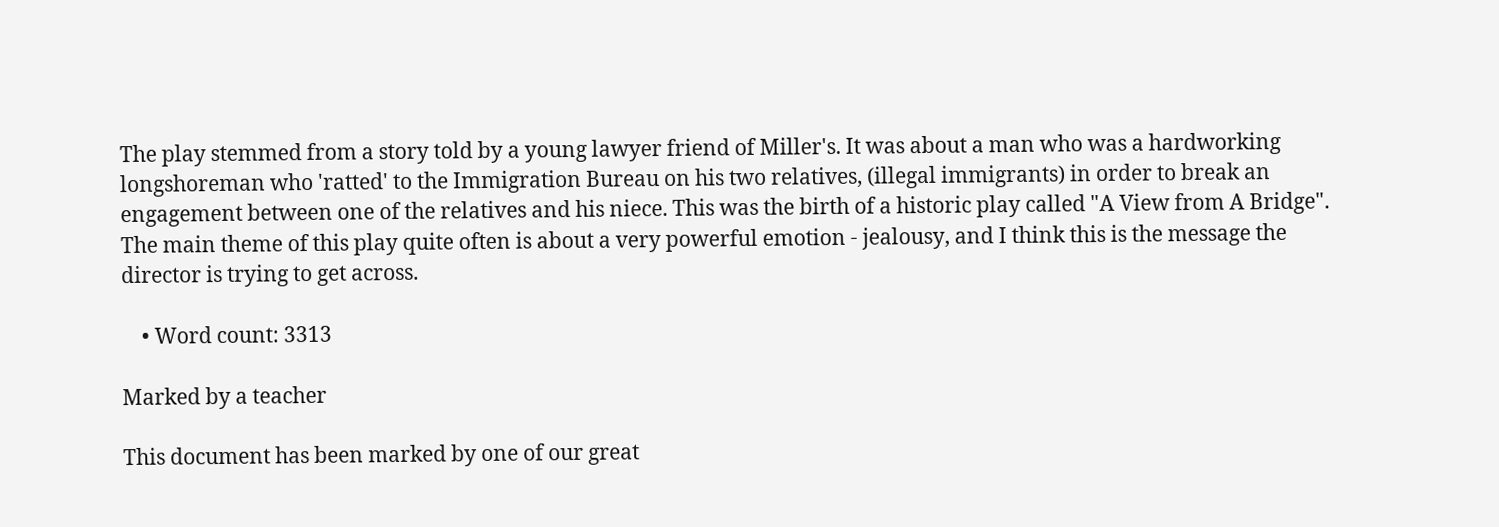The play stemmed from a story told by a young lawyer friend of Miller's. It was about a man who was a hardworking longshoreman who 'ratted' to the Immigration Bureau on his two relatives, (illegal immigrants) in order to break an engagement between one of the relatives and his niece. This was the birth of a historic play called "A View from A Bridge". The main theme of this play quite often is about a very powerful emotion - jealousy, and I think this is the message the director is trying to get across.

    • Word count: 3313

Marked by a teacher

This document has been marked by one of our great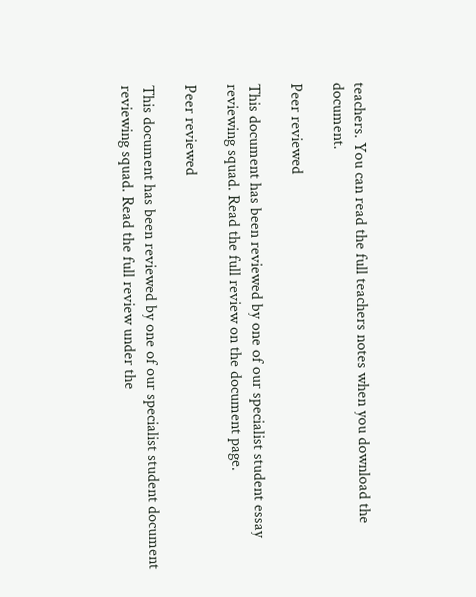teachers. You can read the full teachers notes when you download the document.

Peer reviewed

This document has been reviewed by one of our specialist student essay reviewing squad. Read the full review on the document page.

Peer reviewed

This document has been reviewed by one of our specialist student document reviewing squad. Read the full review under the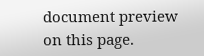document preview on this page.